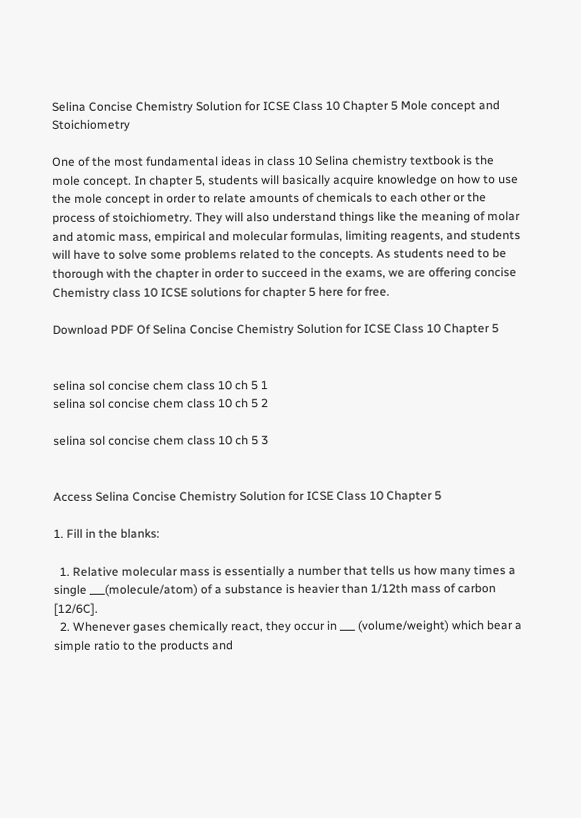Selina Concise Chemistry Solution for ICSE Class 10 Chapter 5 Mole concept and Stoichiometry

One of the most fundamental ideas in class 10 Selina chemistry textbook is the mole concept. In chapter 5, students will basically acquire knowledge on how to use the mole concept in order to relate amounts of chemicals to each other or the process of stoichiometry. They will also understand things like the meaning of molar and atomic mass, empirical and molecular formulas, limiting reagents, and students will have to solve some problems related to the concepts. As students need to be thorough with the chapter in order to succeed in the exams, we are offering concise Chemistry class 10 ICSE solutions for chapter 5 here for free.

Download PDF Of Selina Concise Chemistry Solution for ICSE Class 10 Chapter 5


selina sol concise chem class 10 ch 5 1
selina sol concise chem class 10 ch 5 2

selina sol concise chem class 10 ch 5 3


Access Selina Concise Chemistry Solution for ICSE Class 10 Chapter 5

1. Fill in the blanks:

  1. Relative molecular mass is essentially a number that tells us how many times a single ___(molecule/atom) of a substance is heavier than 1/12th mass of carbon [12/6C].
  2. Whenever gases chemically react, they occur in ___ (volume/weight) which bear a simple ratio to the products and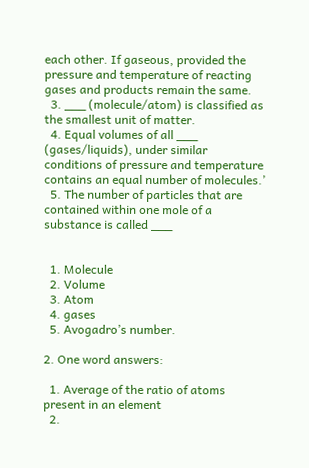each other. If gaseous, provided the pressure and temperature of reacting gases and products remain the same.
  3. ___ (molecule/atom) is classified as the smallest unit of matter.
  4. Equal volumes of all ___ (gases/liquids), under similar conditions of pressure and temperature contains an equal number of molecules.’
  5. The number of particles that are contained within one mole of a substance is called ___


  1. Molecule
  2. Volume
  3. Atom
  4. gases
  5. Avogadro’s number.

2. One word answers:

  1. Average of the ratio of atoms present in an element
  2.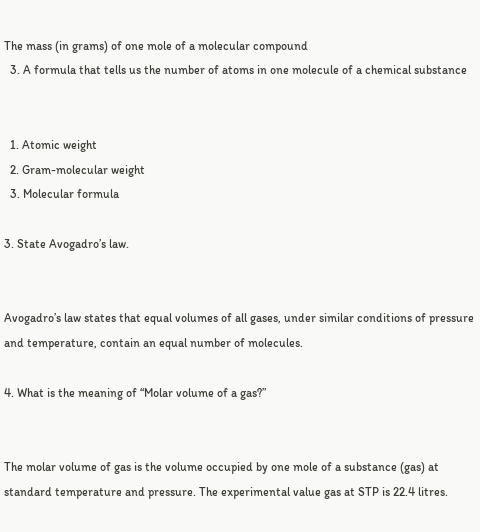The mass (in grams) of one mole of a molecular compound
  3. A formula that tells us the number of atoms in one molecule of a chemical substance


  1. Atomic weight
  2. Gram-molecular weight
  3. Molecular formula

3. State Avogadro’s law.


Avogadro’s law states that equal volumes of all gases, under similar conditions of pressure and temperature, contain an equal number of molecules.

4. What is the meaning of “Molar volume of a gas?”


The molar volume of gas is the volume occupied by one mole of a substance (gas) at standard temperature and pressure. The experimental value gas at STP is 22.4 litres.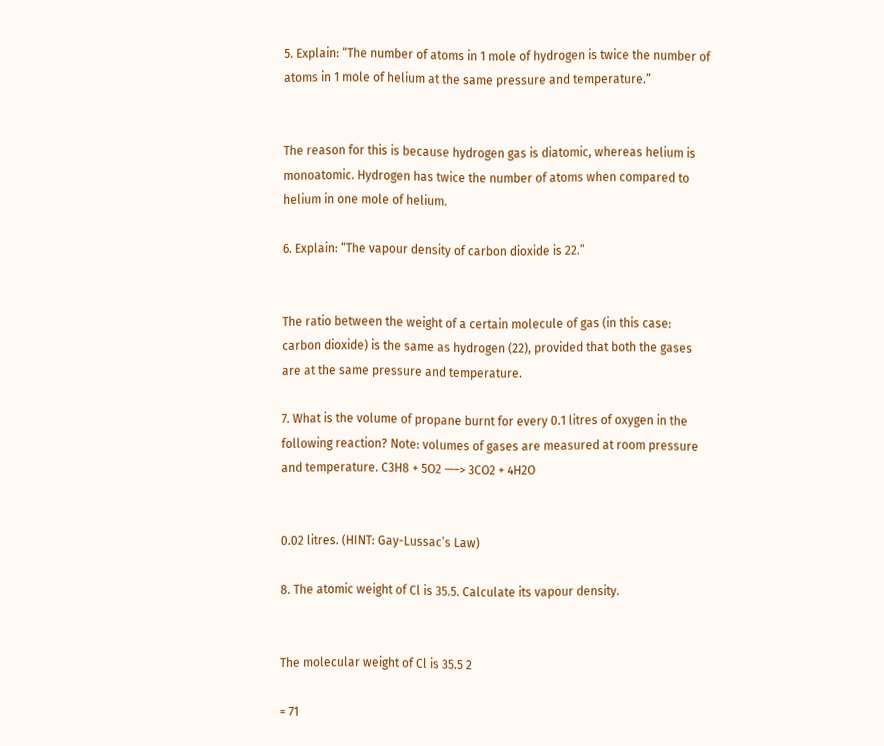5. Explain: “The number of atoms in 1 mole of hydrogen is twice the number of atoms in 1 mole of helium at the same pressure and temperature.”


The reason for this is because hydrogen gas is diatomic, whereas helium is monoatomic. Hydrogen has twice the number of atoms when compared to helium in one mole of helium.

6. Explain: “The vapour density of carbon dioxide is 22.”


The ratio between the weight of a certain molecule of gas (in this case: carbon dioxide) is the same as hydrogen (22), provided that both the gases are at the same pressure and temperature.

7. What is the volume of propane burnt for every 0.1 litres of oxygen in the following reaction? Note: volumes of gases are measured at room pressure and temperature. C3H8 + 5O2 —–> 3CO2 + 4H2O


0.02 litres. (HINT: Gay-Lussac’s Law)

8. The atomic weight of Cl is 35.5. Calculate its vapour density.


The molecular weight of Cl is 35.5 2

= 71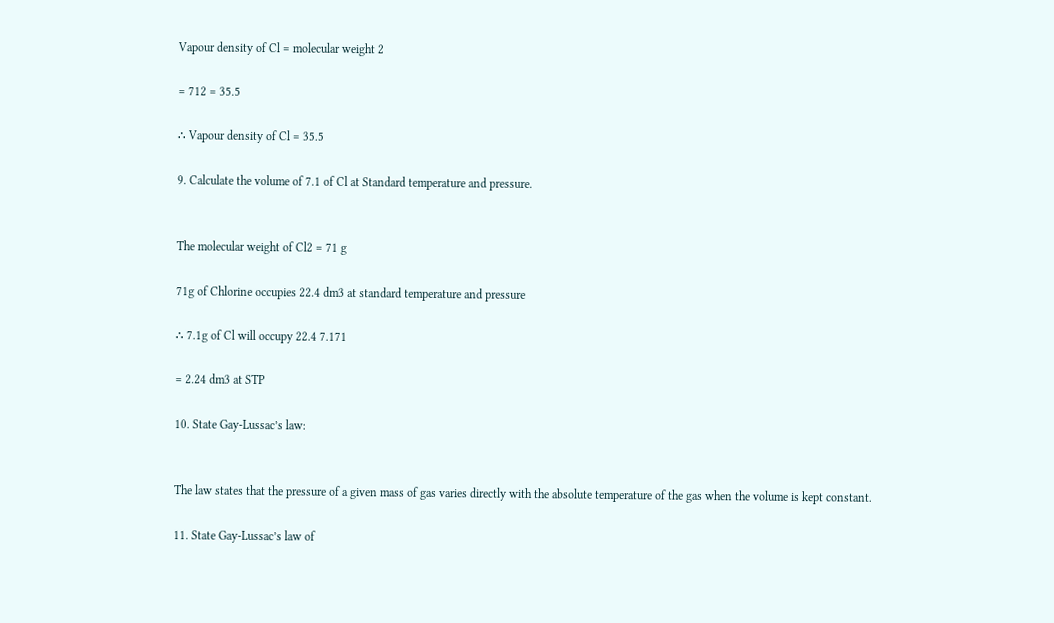Vapour density of Cl = molecular weight 2

= 712 = 35.5

∴ Vapour density of Cl = 35.5

9. Calculate the volume of 7.1 of Cl at Standard temperature and pressure.


The molecular weight of Cl2 = 71 g

71g of Chlorine occupies 22.4 dm3 at standard temperature and pressure

∴ 7.1g of Cl will occupy 22.4 7.171

= 2.24 dm3 at STP

10. State Gay-Lussac’s law:


The law states that the pressure of a given mass of gas varies directly with the absolute temperature of the gas when the volume is kept constant.

11. State Gay-Lussac’s law of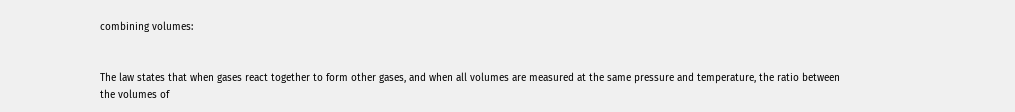combining volumes:


The law states that when gases react together to form other gases, and when all volumes are measured at the same pressure and temperature, the ratio between the volumes of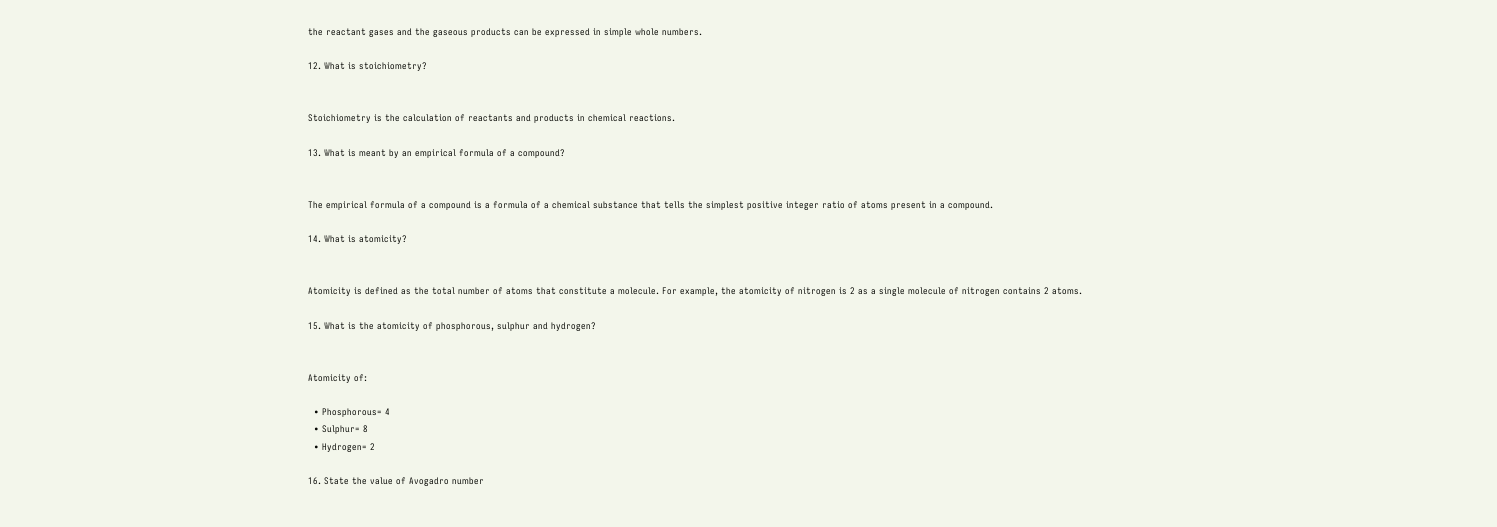the reactant gases and the gaseous products can be expressed in simple whole numbers.

12. What is stoichiometry?


Stoichiometry is the calculation of reactants and products in chemical reactions.

13. What is meant by an empirical formula of a compound?


The empirical formula of a compound is a formula of a chemical substance that tells the simplest positive integer ratio of atoms present in a compound.

14. What is atomicity?


Atomicity is defined as the total number of atoms that constitute a molecule. For example, the atomicity of nitrogen is 2 as a single molecule of nitrogen contains 2 atoms.

15. What is the atomicity of phosphorous, sulphur and hydrogen?


Atomicity of:

  • Phosphorous= 4
  • Sulphur= 8
  • Hydrogen= 2

16. State the value of Avogadro number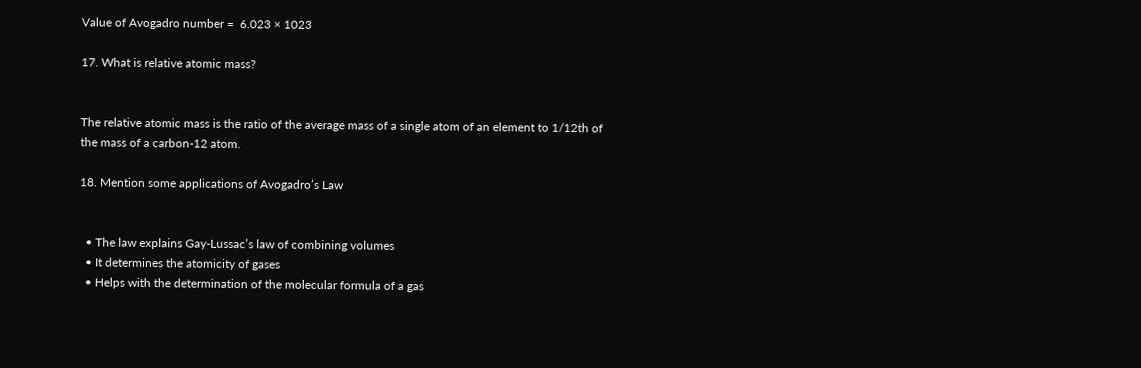Value of Avogadro number =  6.023 × 1023

17. What is relative atomic mass?


The relative atomic mass is the ratio of the average mass of a single atom of an element to 1/12th of the mass of a carbon-12 atom.

18. Mention some applications of Avogadro’s Law


  • The law explains Gay-Lussac’s law of combining volumes
  • It determines the atomicity of gases
  • Helps with the determination of the molecular formula of a gas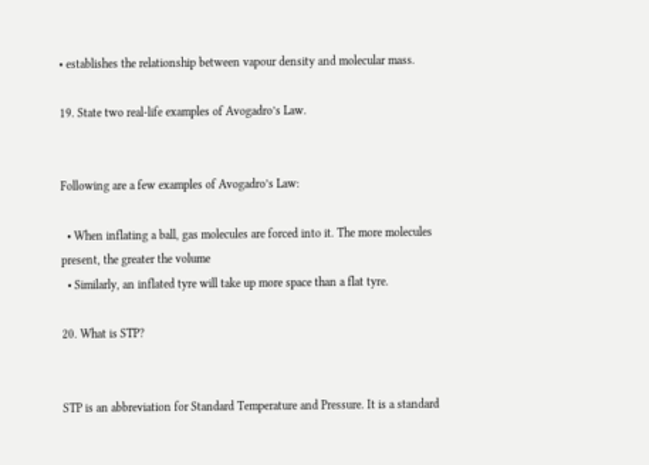• establishes the relationship between vapour density and molecular mass.

19. State two real-life examples of Avogadro’s Law.


Following are a few examples of Avogadro’s Law:

  • When inflating a ball, gas molecules are forced into it. The more molecules present, the greater the volume
  • Similarly, an inflated tyre will take up more space than a flat tyre.

20. What is STP?


STP is an abbreviation for Standard Temperature and Pressure. It is a standard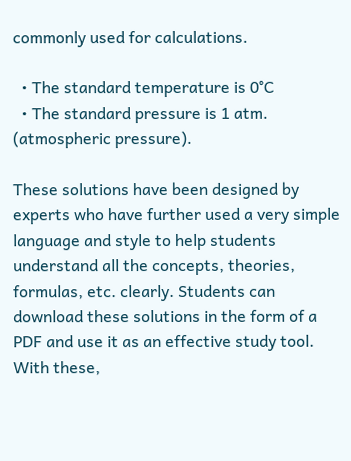commonly used for calculations.

  • The standard temperature is 0°C
  • The standard pressure is 1 atm. (atmospheric pressure).

These solutions have been designed by experts who have further used a very simple language and style to help students understand all the concepts, theories, formulas, etc. clearly. Students can download these solutions in the form of a PDF and use it as an effective study tool. With these,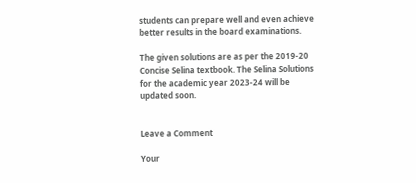students can prepare well and even achieve better results in the board examinations.

The given solutions are as per the 2019-20 Concise Selina textbook. The Selina Solutions for the academic year 2023-24 will be updated soon.


Leave a Comment

Your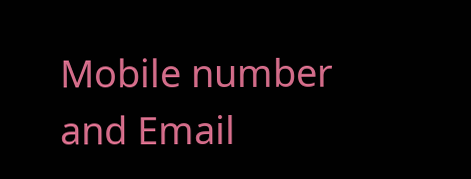Mobile number and Email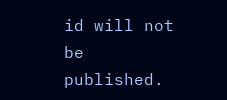id will not be published.